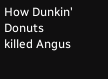How Dunkin' Donuts killed Angus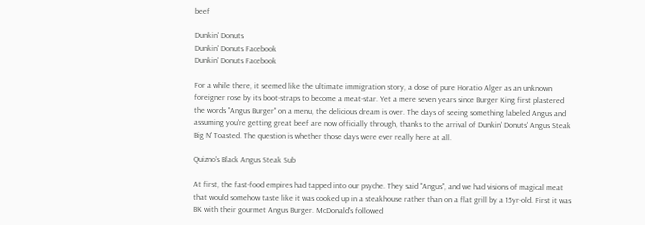beef

Dunkin' Donuts
Dunkin' Donuts Facebook
Dunkin' Donuts Facebook

For a while there, it seemed like the ultimate immigration story, a dose of pure Horatio Alger as an unknown foreigner rose by its boot-straps to become a meat-star. Yet a mere seven years since Burger King first plastered the words "Angus Burger" on a menu, the delicious dream is over. The days of seeing something labeled Angus and assuming you're getting great beef are now officially through, thanks to the arrival of Dunkin' Donuts' Angus Steak Big N' Toasted. The question is whether those days were ever really here at all.

Quizno's Black Angus Steak Sub

At first, the fast-food empires had tapped into our psyche. They said "Angus", and we had visions of magical meat that would somehow taste like it was cooked up in a steakhouse rather than on a flat grill by a 15yr-old. First it was BK with their gourmet Angus Burger. McDonald's followed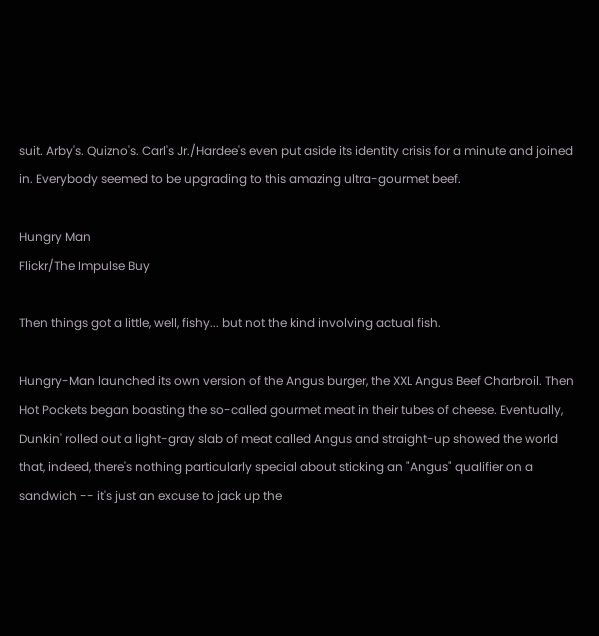suit. Arby's. Quizno's. Carl's Jr./Hardee's even put aside its identity crisis for a minute and joined in. Everybody seemed to be upgrading to this amazing ultra-gourmet beef.

Hungry Man
Flickr/The Impulse Buy

Then things got a little, well, fishy... but not the kind involving actual fish.

Hungry-Man launched its own version of the Angus burger, the XXL Angus Beef Charbroil. Then Hot Pockets began boasting the so-called gourmet meat in their tubes of cheese. Eventually, Dunkin' rolled out a light-gray slab of meat called Angus and straight-up showed the world that, indeed, there's nothing particularly special about sticking an "Angus" qualifier on a sandwich -- it's just an excuse to jack up the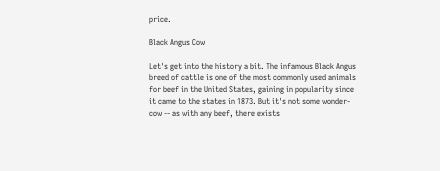price.

Black Angus Cow

Let's get into the history a bit. The infamous Black Angus breed of cattle is one of the most commonly used animals for beef in the United States, gaining in popularity since it came to the states in 1873. But it's not some wonder-cow -- as with any beef, there exists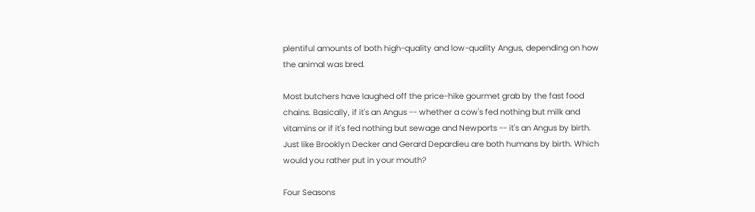plentiful amounts of both high-quality and low-quality Angus, depending on how the animal was bred.

Most butchers have laughed off the price-hike gourmet grab by the fast food chains. Basically, if it's an Angus -- whether a cow's fed nothing but milk and vitamins or if it's fed nothing but sewage and Newports -- it's an Angus by birth. Just like Brooklyn Decker and Gerard Depardieu are both humans by birth. Which would you rather put in your mouth?

Four Seasons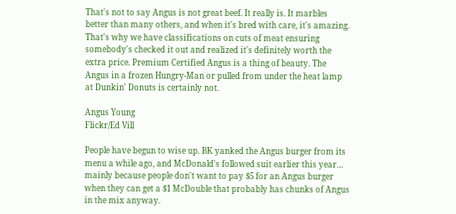That's not to say Angus is not great beef. It really is. It marbles better than many others, and when it's bred with care, it's amazing. That's why we have classifications on cuts of meat ensuring somebody's checked it out and realized it's definitely worth the extra price. Premium Certified Angus is a thing of beauty. The Angus in a frozen Hungry-Man or pulled from under the heat lamp at Dunkin' Donuts is certainly not.

Angus Young
Flickr/Ed Vill

People have begun to wise up. BK yanked the Angus burger from its menu a while ago, and McDonald's followed suit earlier this year… mainly because people don't want to pay $5 for an Angus burger when they can get a $1 McDouble that probably has chunks of Angus in the mix anyway.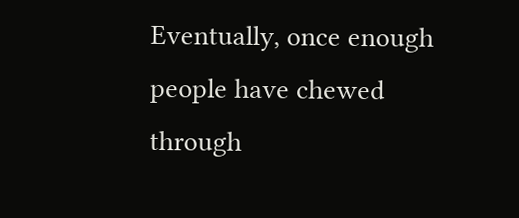Eventually, once enough people have chewed through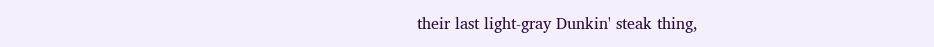their last light-gray Dunkin' steak thing,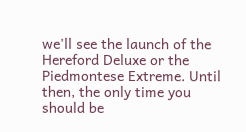we'll see the launch of the Hereford Deluxe or the Piedmontese Extreme. Until then, the only time you should be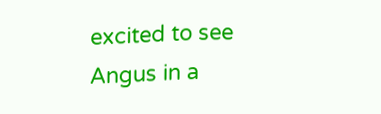excited to see Angus in a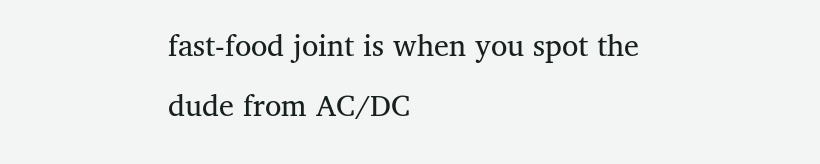fast-food joint is when you spot the dude from AC/DC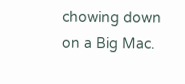chowing down on a Big Mac.